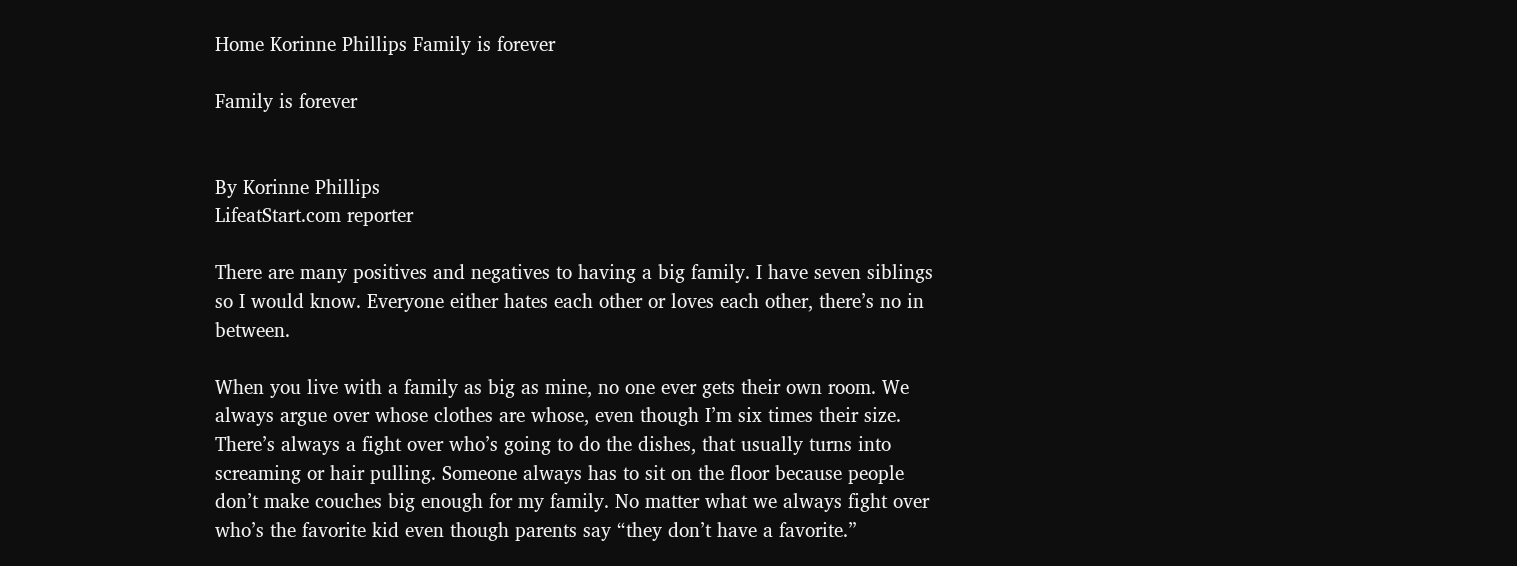Home Korinne Phillips Family is forever

Family is forever


By Korinne Phillips
LifeatStart.com reporter

There are many positives and negatives to having a big family. I have seven siblings so I would know. Everyone either hates each other or loves each other, there’s no in between.

When you live with a family as big as mine, no one ever gets their own room. We always argue over whose clothes are whose, even though I’m six times their size. There’s always a fight over who’s going to do the dishes, that usually turns into screaming or hair pulling. Someone always has to sit on the floor because people don’t make couches big enough for my family. No matter what we always fight over who’s the favorite kid even though parents say “they don’t have a favorite.”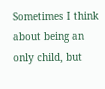Sometimes I think about being an only child, but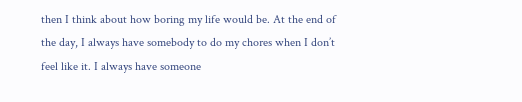then I think about how boring my life would be. At the end of the day, I always have somebody to do my chores when I don’t feel like it. I always have someone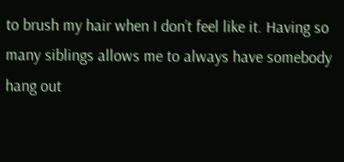to brush my hair when I don’t feel like it. Having so many siblings allows me to always have somebody hang out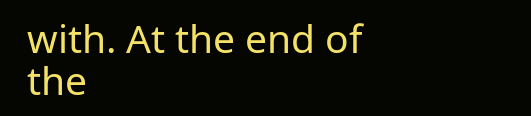with. At the end of the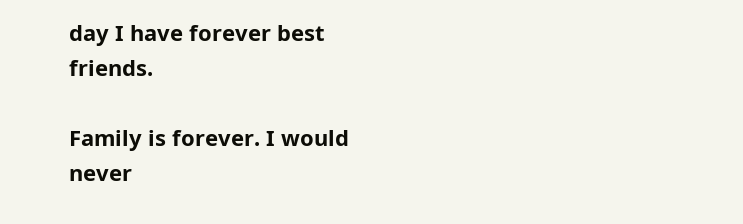day I have forever best friends.

Family is forever. I would never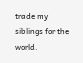trade my siblings for the world.